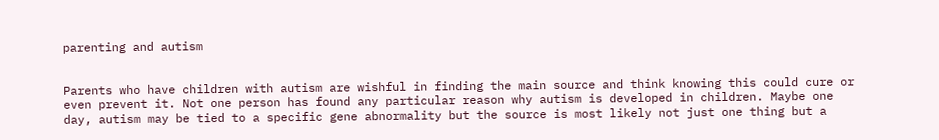parenting and autism


Parents who have children with autism are wishful in finding the main source and think knowing this could cure or even prevent it. Not one person has found any particular reason why autism is developed in children. Maybe one day, autism may be tied to a specific gene abnormality but the source is most likely not just one thing but a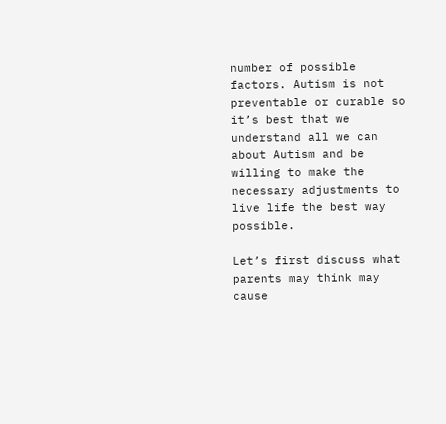number of possible factors. Autism is not preventable or curable so it’s best that we understand all we can about Autism and be willing to make the necessary adjustments to live life the best way possible.

Let’s first discuss what parents may think may cause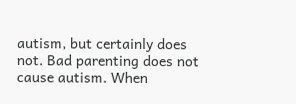autism, but certainly does not. Bad parenting does not cause autism. When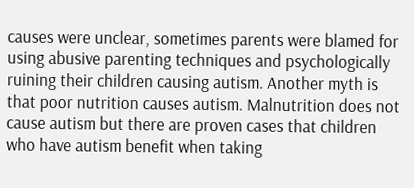causes were unclear, sometimes parents were blamed for using abusive parenting techniques and psychologically ruining their children causing autism. Another myth is that poor nutrition causes autism. Malnutrition does not cause autism but there are proven cases that children who have autism benefit when taking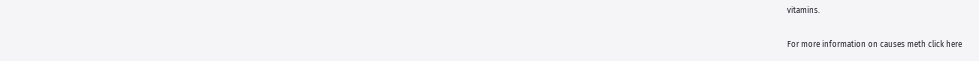vitamins.

For more information on causes meth click here